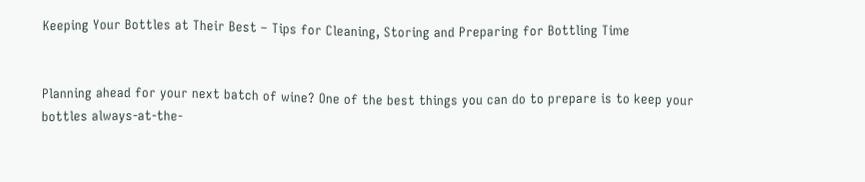Keeping Your Bottles at Their Best – Tips for Cleaning, Storing and Preparing for Bottling Time


Planning ahead for your next batch of wine? One of the best things you can do to prepare is to keep your bottles always-at-the-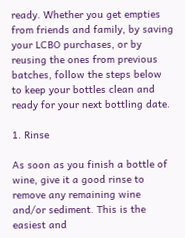ready. Whether you get empties from friends and family, by saving your LCBO purchases, or by reusing the ones from previous batches, follow the steps below to keep your bottles clean and ready for your next bottling date.

1. Rinse

As soon as you finish a bottle of wine, give it a good rinse to remove any remaining wine and/or sediment. This is the easiest and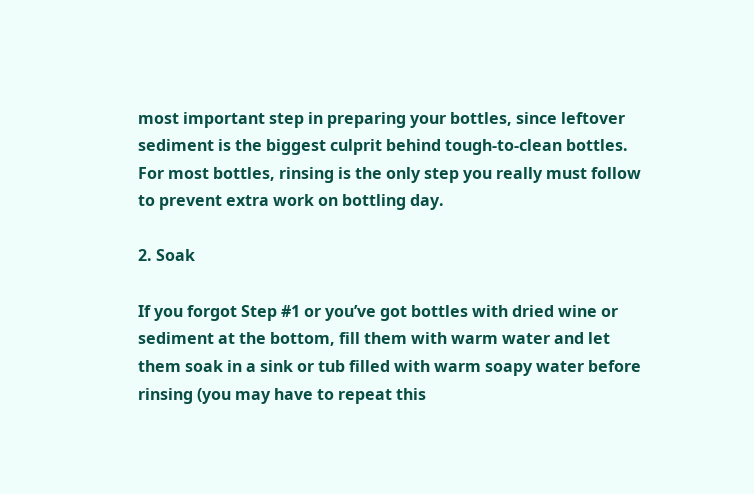most important step in preparing your bottles, since leftover sediment is the biggest culprit behind tough-to-clean bottles. For most bottles, rinsing is the only step you really must follow to prevent extra work on bottling day.

2. Soak

If you forgot Step #1 or you’ve got bottles with dried wine or sediment at the bottom, fill them with warm water and let them soak in a sink or tub filled with warm soapy water before rinsing (you may have to repeat this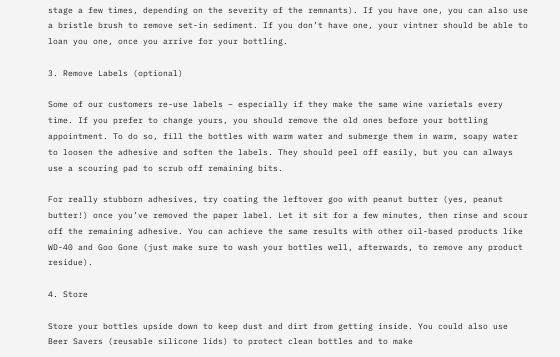stage a few times, depending on the severity of the remnants). If you have one, you can also use a bristle brush to remove set-in sediment. If you don’t have one, your vintner should be able to loan you one, once you arrive for your bottling.

3. Remove Labels (optional)

Some of our customers re-use labels – especially if they make the same wine varietals every time. If you prefer to change yours, you should remove the old ones before your bottling appointment. To do so, fill the bottles with warm water and submerge them in warm, soapy water to loosen the adhesive and soften the labels. They should peel off easily, but you can always use a scouring pad to scrub off remaining bits.

For really stubborn adhesives, try coating the leftover goo with peanut butter (yes, peanut butter!) once you’ve removed the paper label. Let it sit for a few minutes, then rinse and scour off the remaining adhesive. You can achieve the same results with other oil-based products like WD-40 and Goo Gone (just make sure to wash your bottles well, afterwards, to remove any product residue).

4. Store

Store your bottles upside down to keep dust and dirt from getting inside. You could also use Beer Savers (reusable silicone lids) to protect clean bottles and to make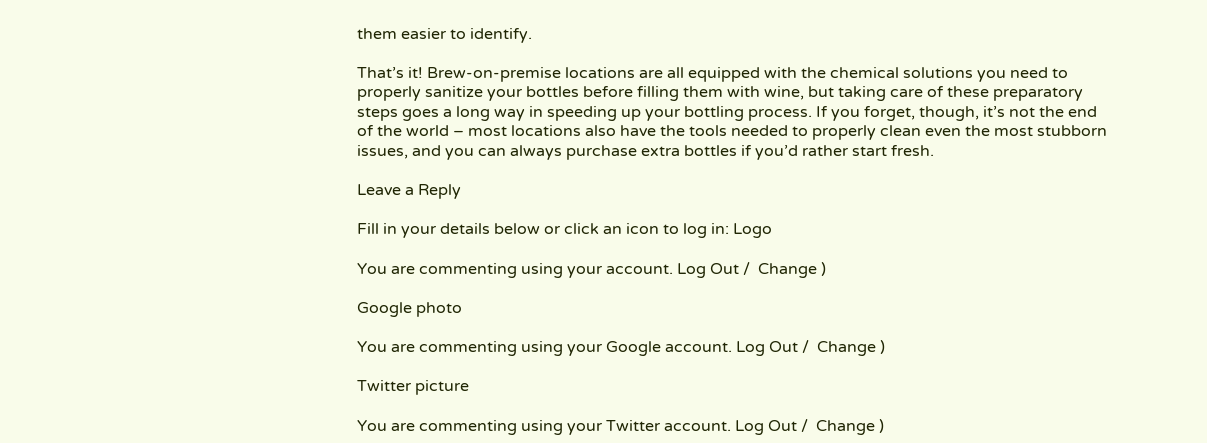them easier to identify.

That’s it! Brew-on-premise locations are all equipped with the chemical solutions you need to properly sanitize your bottles before filling them with wine, but taking care of these preparatory steps goes a long way in speeding up your bottling process. If you forget, though, it’s not the end of the world – most locations also have the tools needed to properly clean even the most stubborn issues, and you can always purchase extra bottles if you’d rather start fresh.

Leave a Reply

Fill in your details below or click an icon to log in: Logo

You are commenting using your account. Log Out /  Change )

Google photo

You are commenting using your Google account. Log Out /  Change )

Twitter picture

You are commenting using your Twitter account. Log Out /  Change )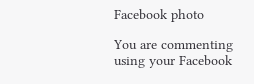Facebook photo

You are commenting using your Facebook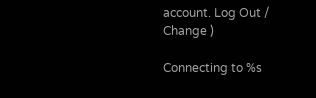account. Log Out /  Change )

Connecting to %s